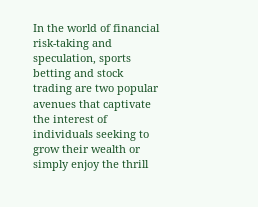In the world of financial risk-taking and speculation, sports betting and stock trading are two popular avenues that captivate the interest of individuals seeking to grow their wealth or simply enjoy the thrill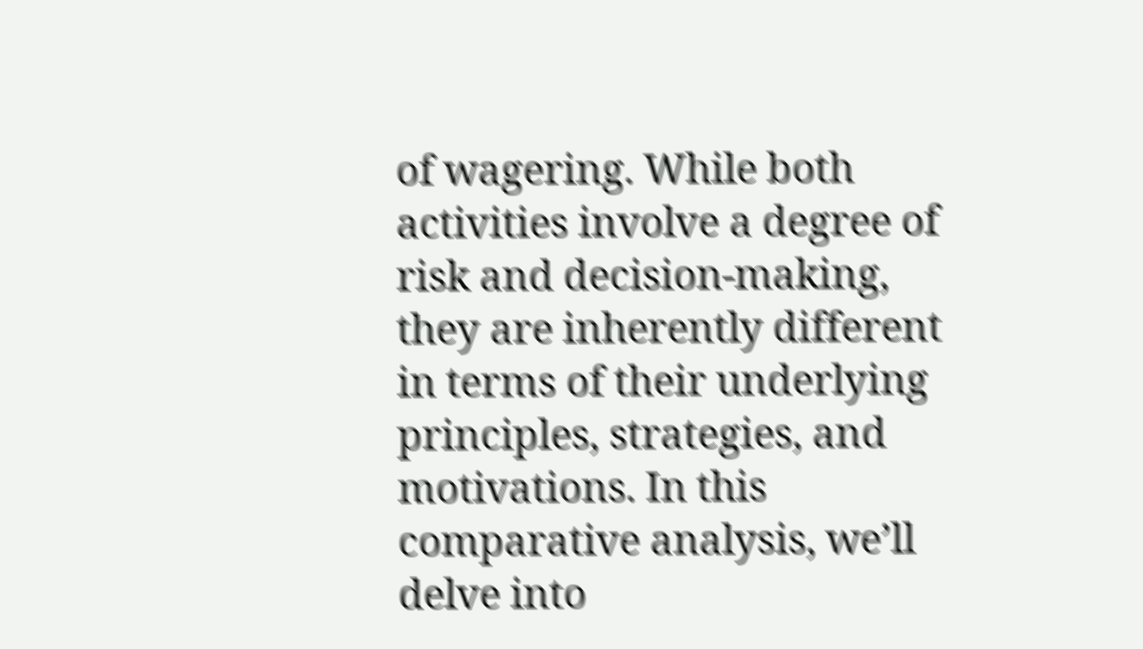of wagering. While both activities involve a degree of risk and decision-making, they are inherently different in terms of their underlying principles, strategies, and motivations. In this comparative analysis, we’ll delve into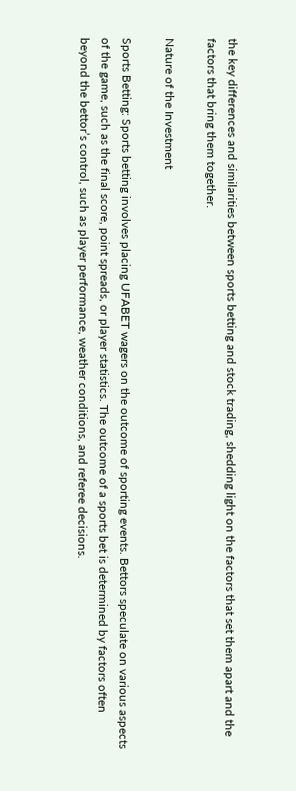the key differences and similarities between sports betting and stock trading, shedding light on the factors that set them apart and the factors that bring them together.

Nature of the Investment

Sports Betting: Sports betting involves placing UFABET wagers on the outcome of sporting events. Bettors speculate on various aspects of the game, such as the final score, point spreads, or player statistics. The outcome of a sports bet is determined by factors often beyond the bettor’s control, such as player performance, weather conditions, and referee decisions.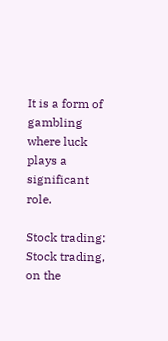It is a form of gambling where luck plays a significant role.

Stock trading: Stock trading, on the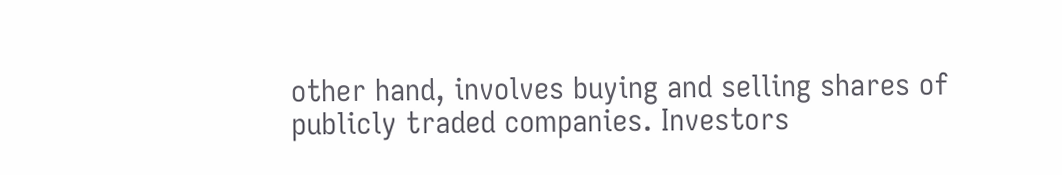other hand, involves buying and selling shares of publicly traded companies. Investors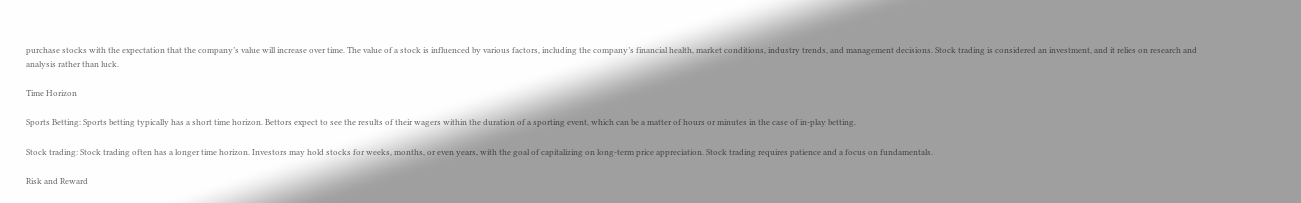purchase stocks with the expectation that the company’s value will increase over time. The value of a stock is influenced by various factors, including the company’s financial health, market conditions, industry trends, and management decisions. Stock trading is considered an investment, and it relies on research and analysis rather than luck.

Time Horizon

Sports Betting: Sports betting typically has a short time horizon. Bettors expect to see the results of their wagers within the duration of a sporting event, which can be a matter of hours or minutes in the case of in-play betting.

Stock trading: Stock trading often has a longer time horizon. Investors may hold stocks for weeks, months, or even years, with the goal of capitalizing on long-term price appreciation. Stock trading requires patience and a focus on fundamentals.

Risk and Reward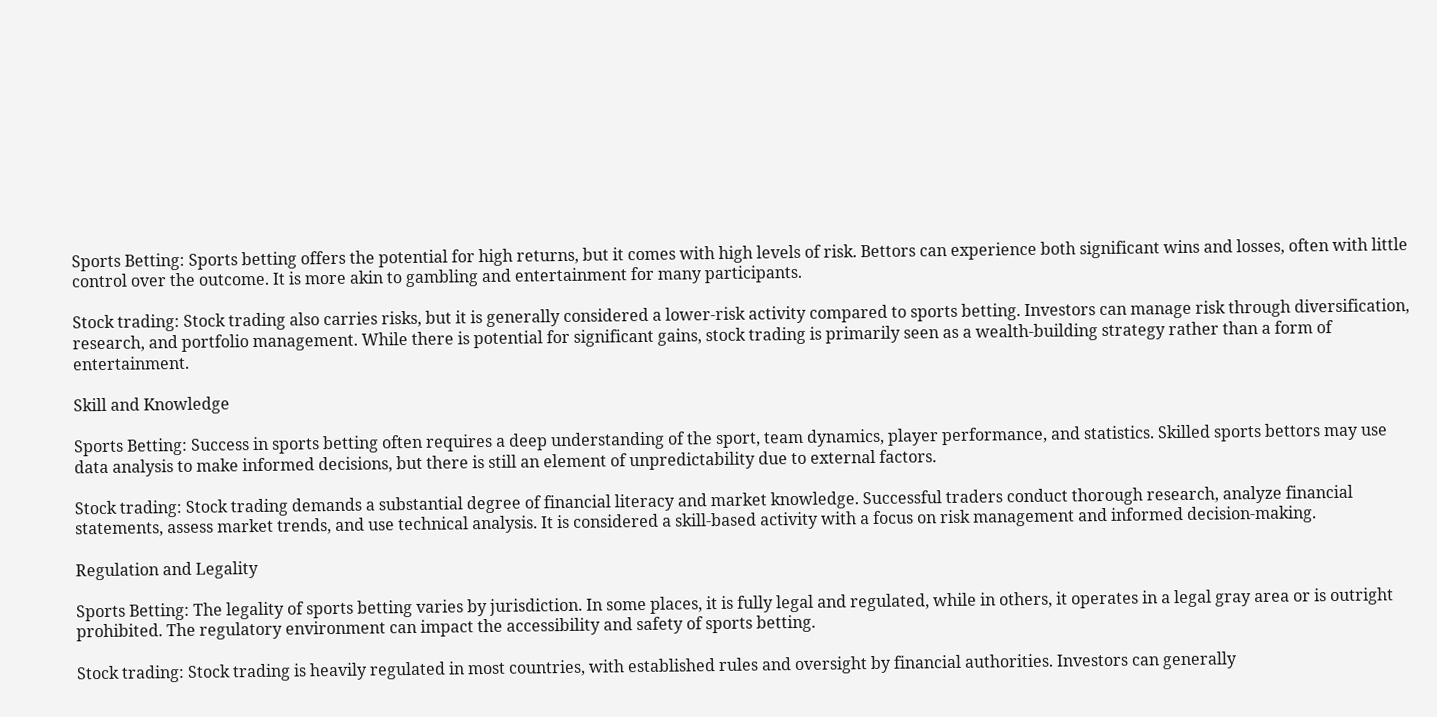Sports Betting: Sports betting offers the potential for high returns, but it comes with high levels of risk. Bettors can experience both significant wins and losses, often with little control over the outcome. It is more akin to gambling and entertainment for many participants.

Stock trading: Stock trading also carries risks, but it is generally considered a lower-risk activity compared to sports betting. Investors can manage risk through diversification, research, and portfolio management. While there is potential for significant gains, stock trading is primarily seen as a wealth-building strategy rather than a form of entertainment.

Skill and Knowledge

Sports Betting: Success in sports betting often requires a deep understanding of the sport, team dynamics, player performance, and statistics. Skilled sports bettors may use data analysis to make informed decisions, but there is still an element of unpredictability due to external factors.

Stock trading: Stock trading demands a substantial degree of financial literacy and market knowledge. Successful traders conduct thorough research, analyze financial statements, assess market trends, and use technical analysis. It is considered a skill-based activity with a focus on risk management and informed decision-making.

Regulation and Legality

Sports Betting: The legality of sports betting varies by jurisdiction. In some places, it is fully legal and regulated, while in others, it operates in a legal gray area or is outright prohibited. The regulatory environment can impact the accessibility and safety of sports betting.

Stock trading: Stock trading is heavily regulated in most countries, with established rules and oversight by financial authorities. Investors can generally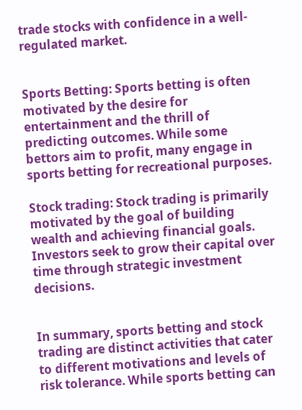trade stocks with confidence in a well-regulated market.


Sports Betting: Sports betting is often motivated by the desire for entertainment and the thrill of predicting outcomes. While some bettors aim to profit, many engage in sports betting for recreational purposes.

Stock trading: Stock trading is primarily motivated by the goal of building wealth and achieving financial goals. Investors seek to grow their capital over time through strategic investment decisions.


In summary, sports betting and stock trading are distinct activities that cater to different motivations and levels of risk tolerance. While sports betting can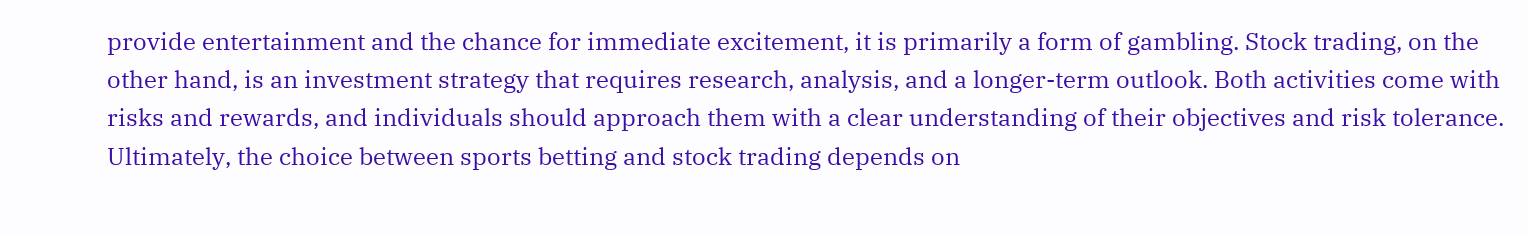provide entertainment and the chance for immediate excitement, it is primarily a form of gambling. Stock trading, on the other hand, is an investment strategy that requires research, analysis, and a longer-term outlook. Both activities come with risks and rewards, and individuals should approach them with a clear understanding of their objectives and risk tolerance. Ultimately, the choice between sports betting and stock trading depends on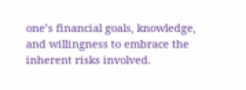one’s financial goals, knowledge, and willingness to embrace the inherent risks involved.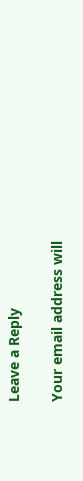Leave a Reply

Your email address will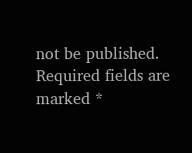not be published. Required fields are marked *